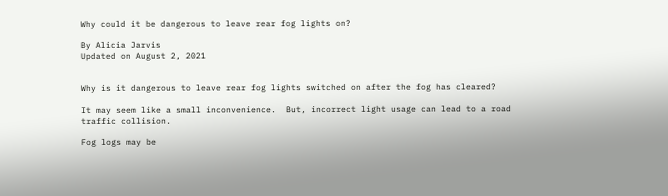Why could it be dangerous to leave rear fog lights on?

By Alicia Jarvis
Updated on August 2, 2021


Why is it dangerous to leave rear fog lights switched on after the fog has cleared?

It may seem like a small inconvenience.  But, incorrect light usage can lead to a road traffic collision.

Fog logs may be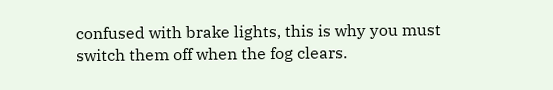confused with brake lights, this is why you must switch them off when the fog clears.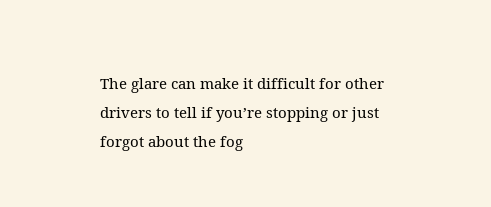The glare can make it difficult for other drivers to tell if you’re stopping or just forgot about the fog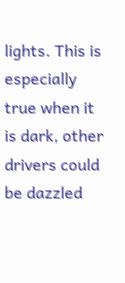lights. This is especially true when it is dark, other drivers could be dazzled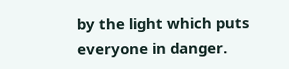by the light which puts everyone in danger.